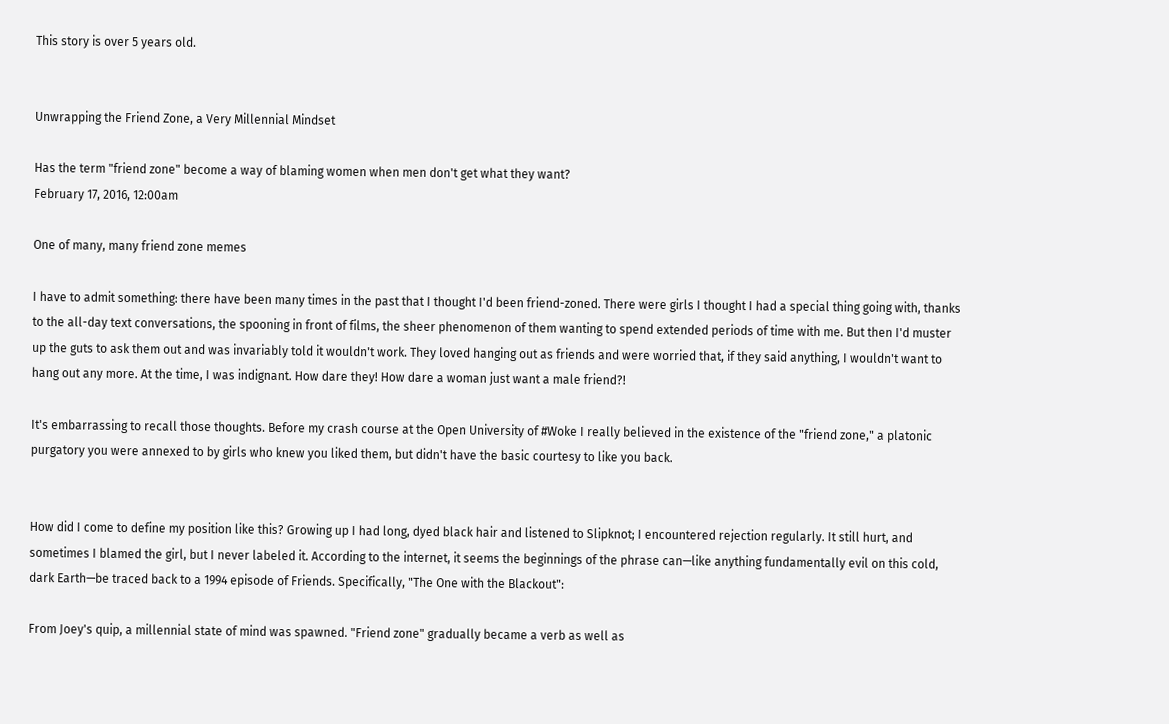This story is over 5 years old.


Unwrapping the Friend Zone, a Very Millennial Mindset

Has the term "friend zone" become a way of blaming women when men don't get what they want?
February 17, 2016, 12:00am

One of many, many friend zone memes

I have to admit something: there have been many times in the past that I thought I'd been friend-zoned. There were girls I thought I had a special thing going with, thanks to the all-day text conversations, the spooning in front of films, the sheer phenomenon of them wanting to spend extended periods of time with me. But then I'd muster up the guts to ask them out and was invariably told it wouldn't work. They loved hanging out as friends and were worried that, if they said anything, I wouldn't want to hang out any more. At the time, I was indignant. How dare they! How dare a woman just want a male friend?!

It's embarrassing to recall those thoughts. Before my crash course at the Open University of #Woke I really believed in the existence of the "friend zone," a platonic purgatory you were annexed to by girls who knew you liked them, but didn't have the basic courtesy to like you back.


How did I come to define my position like this? Growing up I had long, dyed black hair and listened to Slipknot; I encountered rejection regularly. It still hurt, and sometimes I blamed the girl, but I never labeled it. According to the internet, it seems the beginnings of the phrase can—like anything fundamentally evil on this cold, dark Earth—be traced back to a 1994 episode of Friends. Specifically, "The One with the Blackout":

From Joey's quip, a millennial state of mind was spawned. "Friend zone" gradually became a verb as well as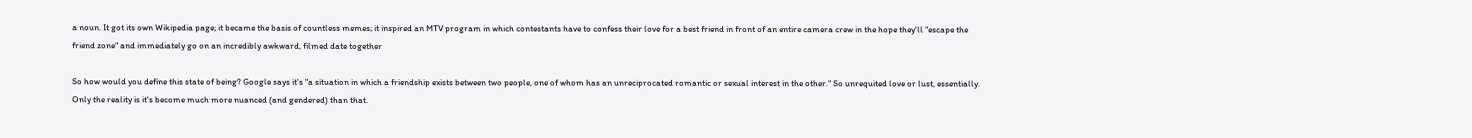a noun. It got its own Wikipedia page; it became the basis of countless memes; it inspired an MTV program in which contestants have to confess their love for a best friend in front of an entire camera crew in the hope they'll "escape the friend zone" and immediately go on an incredibly awkward, filmed date together

So how would you define this state of being? Google says it's "a situation in which a friendship exists between two people, one of whom has an unreciprocated romantic or sexual interest in the other." So unrequited love or lust, essentially. Only the reality is it's become much more nuanced (and gendered) than that.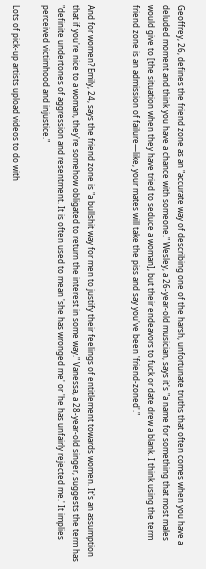Geoffrey, 26, defines the friend zone as an "accurate way of describing one of the harsh, unfortunate truths that often comes when you have a deluded moment and think you have a chance with someone." Wesley, a 26-year-old musician, says it's "a name for something that most males would give to [the situation when they have tried to seduce a woman], but their endeavors to fuck or date drew a blank. I think using the term friend zone is an admission of failure—like, your mates will take the piss and say you've been 'friend-zoned'."


And for women? Emily, 24, says the friend zone is "a bullshit way for men to justify their feelings of entitlement towards women. It's an assumption that if you're nice to a woman, they're somehow obligated to return the interest in some way." Vanessa, a 28-year-old singer, suggests the term has "definite undertones of aggression and resentment. It is often used to mean 'she has wronged me' or 'he has unfairly rejected me.' It implies perceived victimhood and injustice."

Lots of pick-up artists upload videos to do with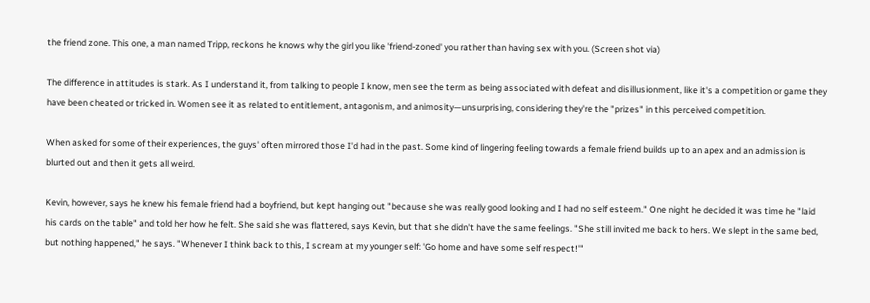the friend zone. This one, a man named Tripp, reckons he knows why the girl you like 'friend-zoned' you rather than having sex with you. (Screen shot via)

The difference in attitudes is stark. As I understand it, from talking to people I know, men see the term as being associated with defeat and disillusionment, like it's a competition or game they have been cheated or tricked in. Women see it as related to entitlement, antagonism, and animosity—unsurprising, considering they're the "prizes" in this perceived competition.

When asked for some of their experiences, the guys' often mirrored those I'd had in the past. Some kind of lingering feeling towards a female friend builds up to an apex and an admission is blurted out and then it gets all weird.

Kevin, however, says he knew his female friend had a boyfriend, but kept hanging out "because she was really good looking and I had no self esteem." One night he decided it was time he "laid his cards on the table" and told her how he felt. She said she was flattered, says Kevin, but that she didn't have the same feelings. "She still invited me back to hers. We slept in the same bed, but nothing happened," he says. "Whenever I think back to this, I scream at my younger self: 'Go home and have some self respect!'"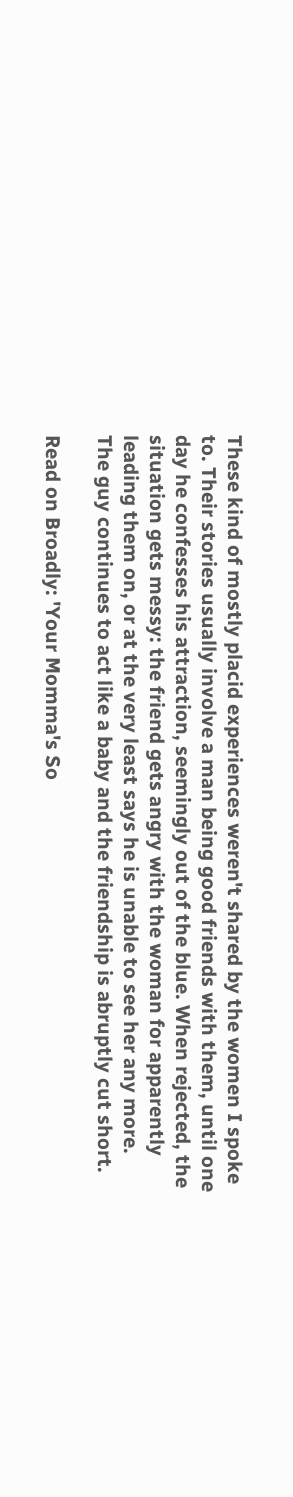These kind of mostly placid experiences weren't shared by the women I spoke to. Their stories usually involve a man being good friends with them, until one day he confesses his attraction, seemingly out of the blue. When rejected, the situation gets messy: the friend gets angry with the woman for apparently leading them on, or at the very least says he is unable to see her any more. The guy continues to act like a baby and the friendship is abruptly cut short.

Read on Broadly: 'Your Momma's So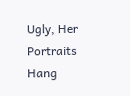Ugly, Her Portraits Hang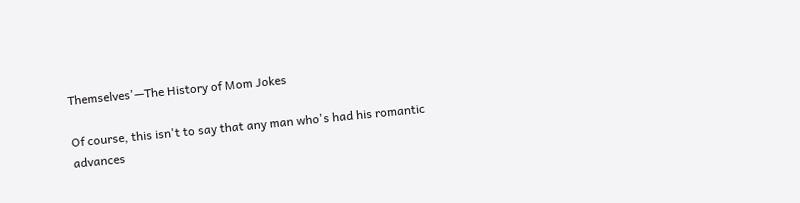Themselves'—The History of Mom Jokes

Of course, this isn't to say that any man who's had his romantic advances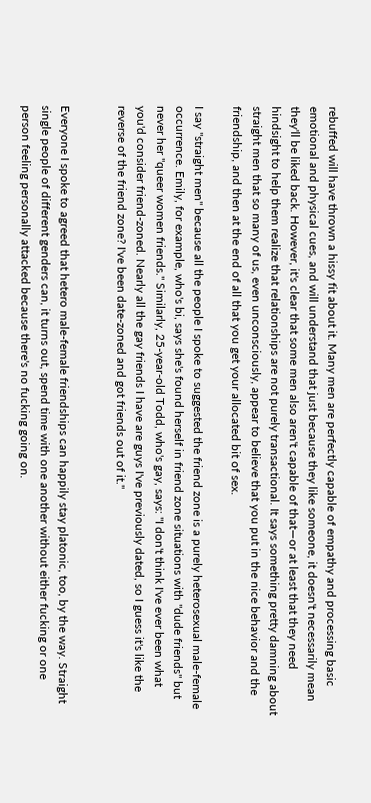rebuffed will have thrown a hissy fit about it. Many men are perfectly capable of empathy and processing basic emotional and physical cues, and will understand that just because they like someone, it doesn't necessarily mean they'll be liked back. However, it's clear that some men also aren't capable of that—or at least that they need hindsight to help them realize that relationships are not purely transactional. It says something pretty damning about straight men that so many of us, even unconsciously, appear to believe that you put in the nice behavior and the friendship, and then at the end of all that you get your allocated bit of sex.

I say "straight men" because all the people I spoke to suggested the friend zone is a purely heterosexual male-female occurrence. Emily, for example, who's bi, says she's found herself in friend zone situations with "dude friends" but never her "queer women friends." Similarly, 25-year-old Todd, who's gay, says: "I don't think I've ever been what you'd consider friend-zoned. Nearly all the gay friends I have are guys I've previously dated, so I guess it's like the reverse of the friend zone? I've been date-zoned and got friends out of it."


Everyone I spoke to agreed that hetero male-female friendships can happily stay platonic, too, by the way. Straight single people of different genders can, it turns out, spend time with one another without either fucking or one person feeling personally attacked because there's no fucking going on.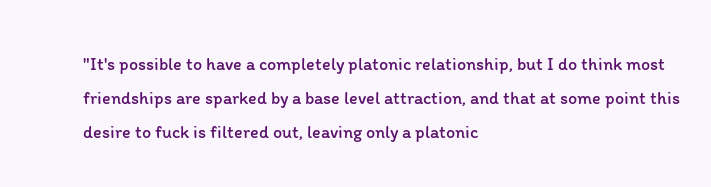"It's possible to have a completely platonic relationship, but I do think most friendships are sparked by a base level attraction, and that at some point this desire to fuck is filtered out, leaving only a platonic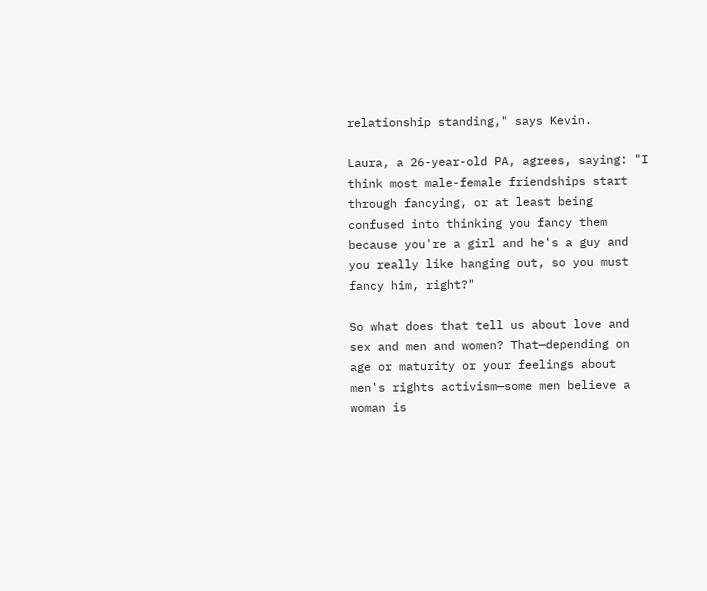relationship standing," says Kevin.

Laura, a 26-year-old PA, agrees, saying: "I think most male-female friendships start through fancying, or at least being confused into thinking you fancy them because you're a girl and he's a guy and you really like hanging out, so you must fancy him, right?"

So what does that tell us about love and sex and men and women? That—depending on age or maturity or your feelings about men's rights activism—some men believe a woman is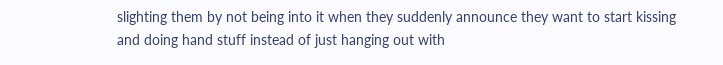slighting them by not being into it when they suddenly announce they want to start kissing and doing hand stuff instead of just hanging out with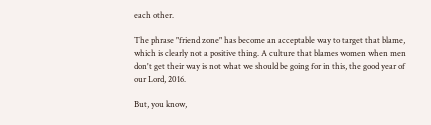each other.

The phrase "friend zone" has become an acceptable way to target that blame, which is clearly not a positive thing. A culture that blames women when men don't get their way is not what we should be going for in this, the good year of our Lord, 2016.

But, you know,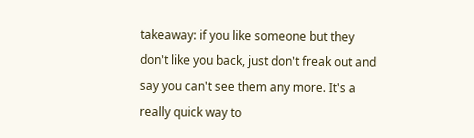takeaway: if you like someone but they don't like you back, just don't freak out and say you can't see them any more. It's a really quick way to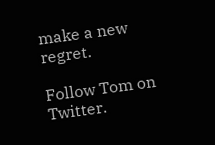make a new regret.

Follow Tom on Twitter.